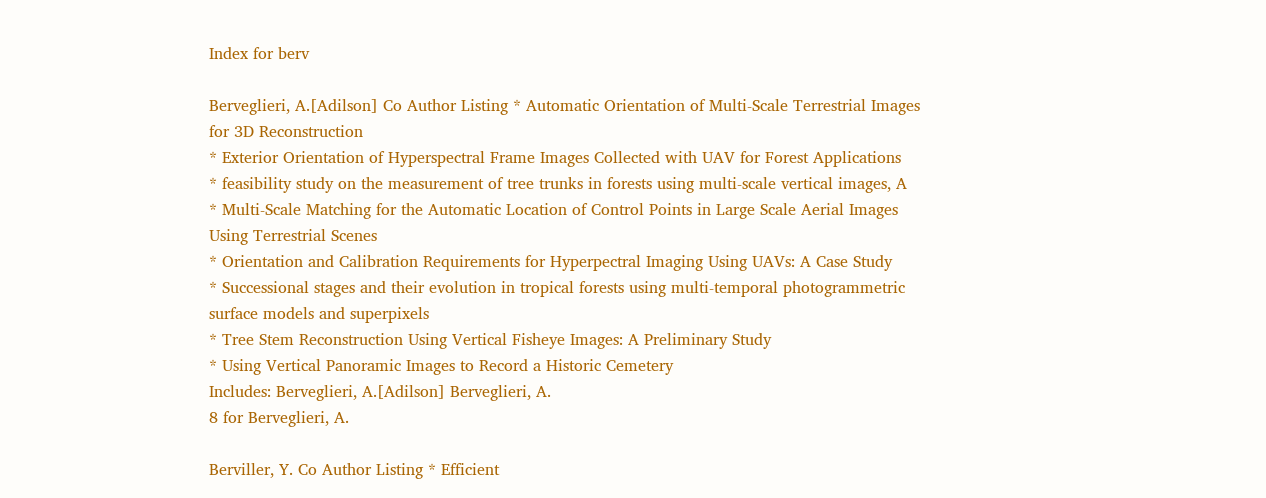Index for berv

Berveglieri, A.[Adilson] Co Author Listing * Automatic Orientation of Multi-Scale Terrestrial Images for 3D Reconstruction
* Exterior Orientation of Hyperspectral Frame Images Collected with UAV for Forest Applications
* feasibility study on the measurement of tree trunks in forests using multi-scale vertical images, A
* Multi-Scale Matching for the Automatic Location of Control Points in Large Scale Aerial Images Using Terrestrial Scenes
* Orientation and Calibration Requirements for Hyperpectral Imaging Using UAVs: A Case Study
* Successional stages and their evolution in tropical forests using multi-temporal photogrammetric surface models and superpixels
* Tree Stem Reconstruction Using Vertical Fisheye Images: A Preliminary Study
* Using Vertical Panoramic Images to Record a Historic Cemetery
Includes: Berveglieri, A.[Adilson] Berveglieri, A.
8 for Berveglieri, A.

Berviller, Y. Co Author Listing * Efficient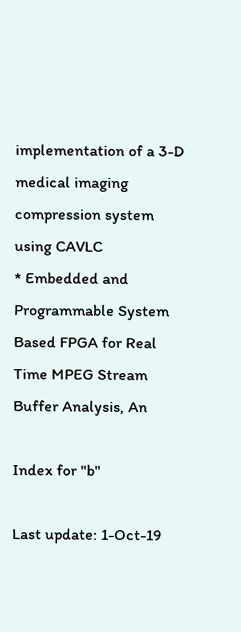implementation of a 3-D medical imaging compression system using CAVLC
* Embedded and Programmable System Based FPGA for Real Time MPEG Stream Buffer Analysis, An

Index for "b"

Last update: 1-Oct-19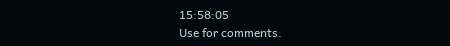15:58:05
Use for comments.